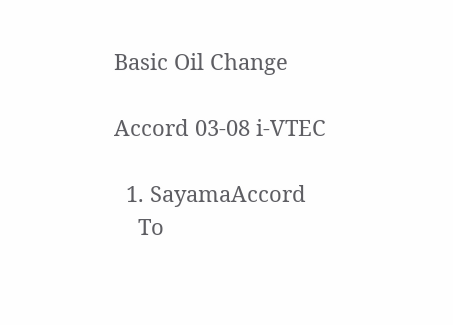Basic Oil Change

Accord 03-08 i-VTEC

  1. SayamaAccord
    To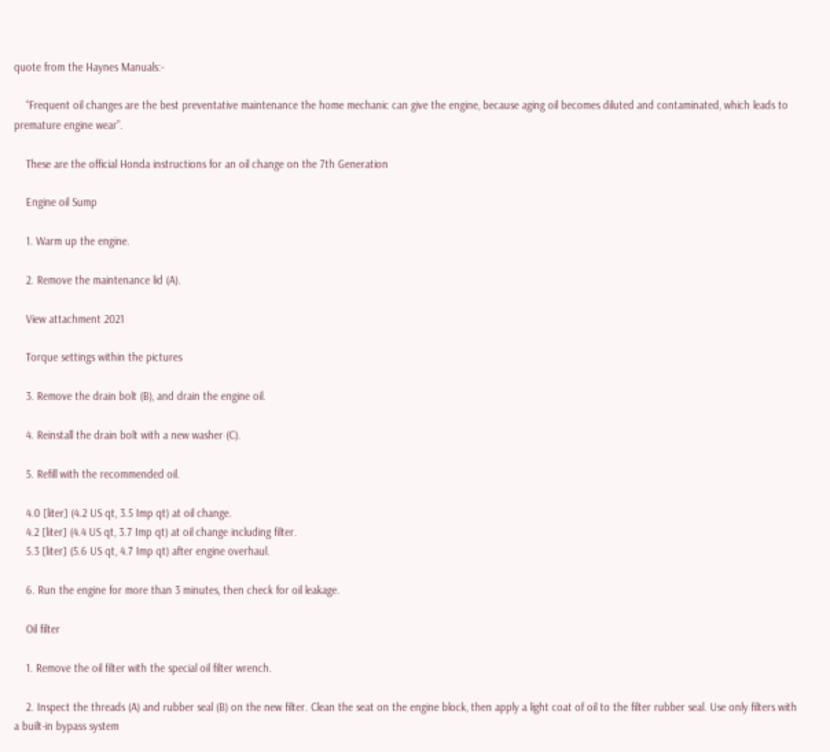quote from the Haynes Manuals:-

    “Frequent oil changes are the best preventative maintenance the home mechanic can give the engine, because aging oil becomes diluted and contaminated, which leads to premature engine wear”.

    These are the official Honda instructions for an oil change on the 7th Generation

    Engine oil Sump

    1. Warm up the engine.

    2. Remove the maintenance lid (A).

    View attachment 2021

    Torque settings within the pictures

    3. Remove the drain bolt (B), and drain the engine oil.

    4. Reinstall the drain bolt with a new washer (C).

    5. Refill with the recommended oil.

    4.0 [liter] (4.2 US qt, 3.5 Imp qt) at oil change.
    4.2 [liter] (4.4 US qt, 3.7 Imp qt) at oil change including filter.
    5.3 [liter] (5.6 US qt, 4.7 Imp qt) after engine overhaul.

    6. Run the engine for more than 3 minutes, then check for oil leakage.

    Oil filter

    1. Remove the oil filter with the special oil filter wrench.

    2. Inspect the threads (A) and rubber seal (B) on the new filter. Clean the seat on the engine block, then apply a light coat of oil to the filter rubber seal. Use only filters with a built-in bypass system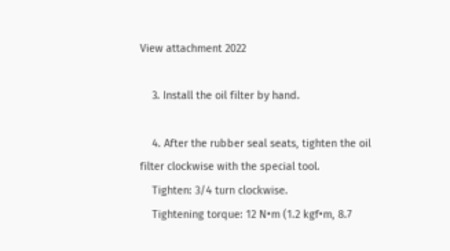View attachment 2022

    3. Install the oil filter by hand.

    4. After the rubber seal seats, tighten the oil filter clockwise with the special tool.
    Tighten: 3/4 turn clockwise.
    Tightening torque: 12 N•m (1.2 kgf•m, 8.7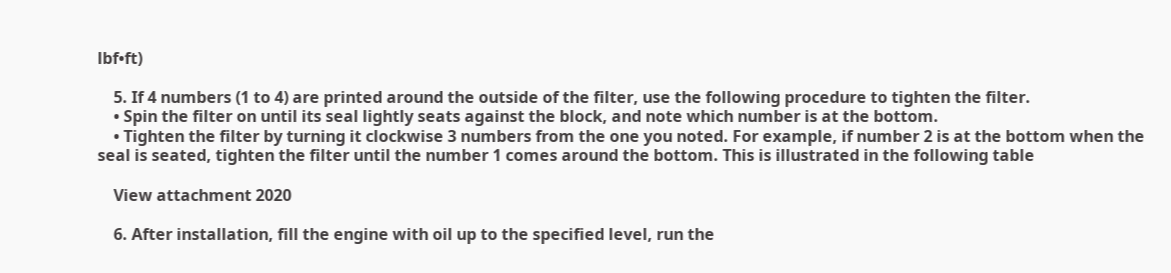lbf•ft)

    5. If 4 numbers (1 to 4) are printed around the outside of the filter, use the following procedure to tighten the filter.
    • Spin the filter on until its seal lightly seats against the block, and note which number is at the bottom.
    • Tighten the filter by turning it clockwise 3 numbers from the one you noted. For example, if number 2 is at the bottom when the seal is seated, tighten the filter until the number 1 comes around the bottom. This is illustrated in the following table

    View attachment 2020

    6. After installation, fill the engine with oil up to the specified level, run the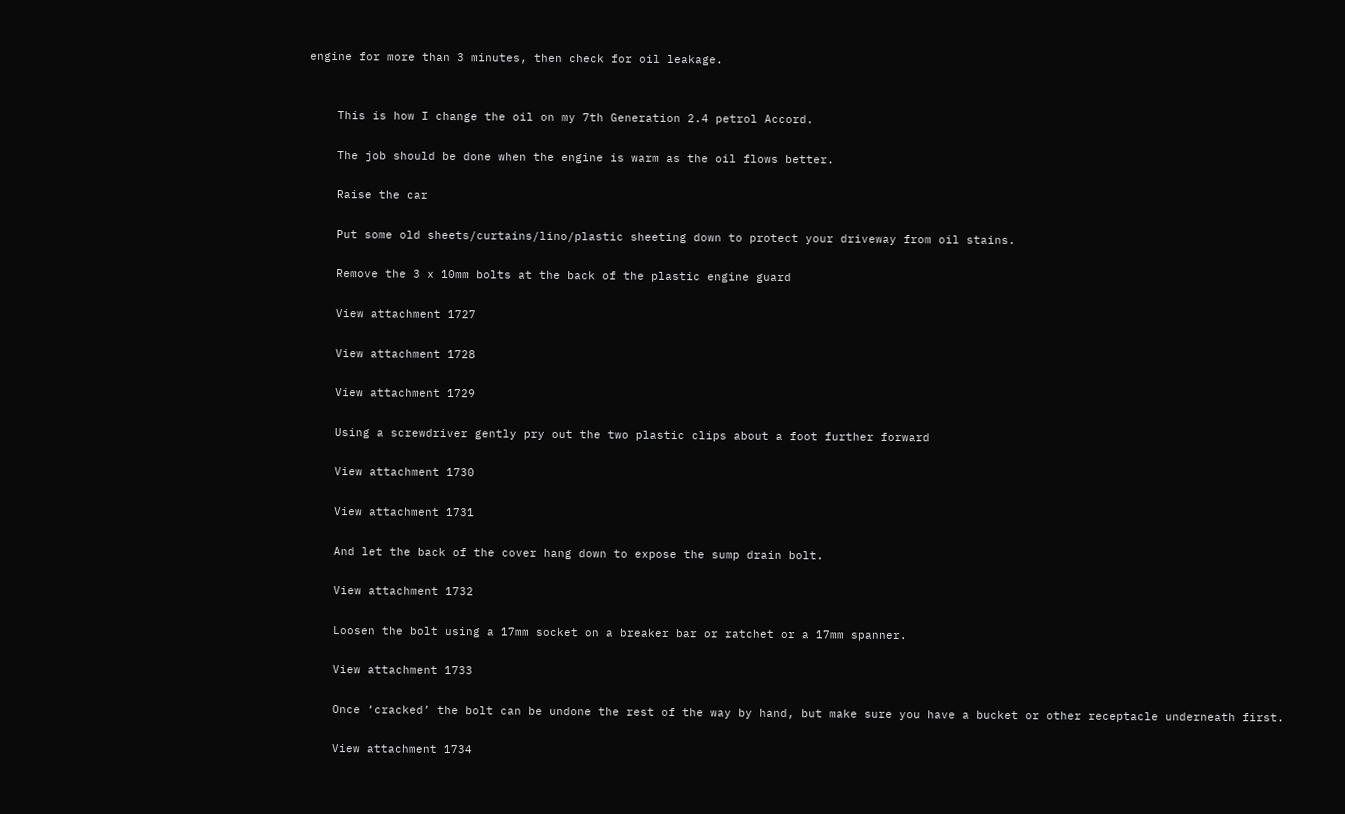engine for more than 3 minutes, then check for oil leakage.


    This is how I change the oil on my 7th Generation 2.4 petrol Accord.

    The job should be done when the engine is warm as the oil flows better.

    Raise the car

    Put some old sheets/curtains/lino/plastic sheeting down to protect your driveway from oil stains.

    Remove the 3 x 10mm bolts at the back of the plastic engine guard

    View attachment 1727

    View attachment 1728

    View attachment 1729

    Using a screwdriver gently pry out the two plastic clips about a foot further forward

    View attachment 1730

    View attachment 1731

    And let the back of the cover hang down to expose the sump drain bolt.

    View attachment 1732

    Loosen the bolt using a 17mm socket on a breaker bar or ratchet or a 17mm spanner.

    View attachment 1733

    Once ‘cracked’ the bolt can be undone the rest of the way by hand, but make sure you have a bucket or other receptacle underneath first.

    View attachment 1734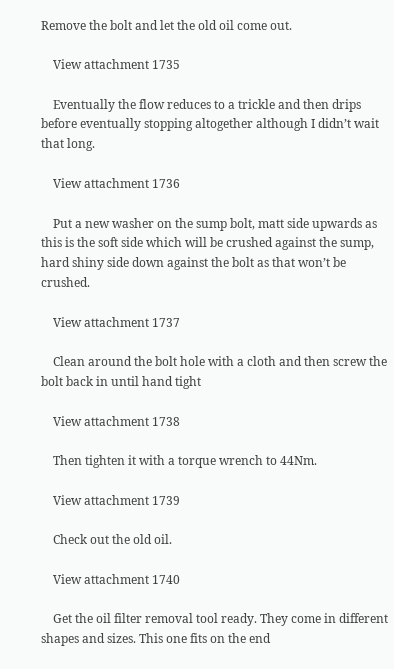Remove the bolt and let the old oil come out.

    View attachment 1735

    Eventually the flow reduces to a trickle and then drips before eventually stopping altogether although I didn’t wait that long.

    View attachment 1736

    Put a new washer on the sump bolt, matt side upwards as this is the soft side which will be crushed against the sump, hard shiny side down against the bolt as that won’t be crushed.

    View attachment 1737

    Clean around the bolt hole with a cloth and then screw the bolt back in until hand tight

    View attachment 1738

    Then tighten it with a torque wrench to 44Nm.

    View attachment 1739

    Check out the old oil.

    View attachment 1740

    Get the oil filter removal tool ready. They come in different shapes and sizes. This one fits on the end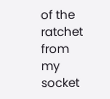of the ratchet from my socket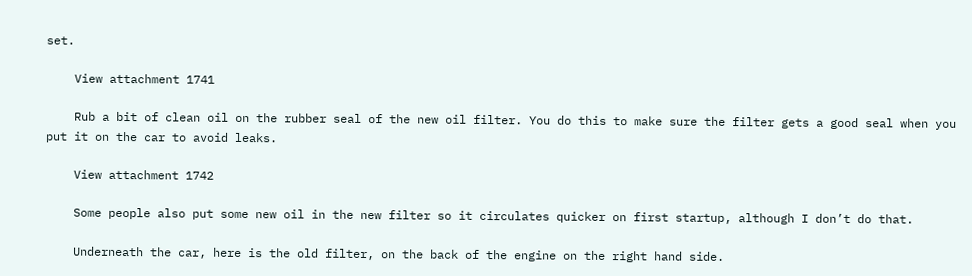set.

    View attachment 1741

    Rub a bit of clean oil on the rubber seal of the new oil filter. You do this to make sure the filter gets a good seal when you put it on the car to avoid leaks.

    View attachment 1742

    Some people also put some new oil in the new filter so it circulates quicker on first startup, although I don’t do that.

    Underneath the car, here is the old filter, on the back of the engine on the right hand side.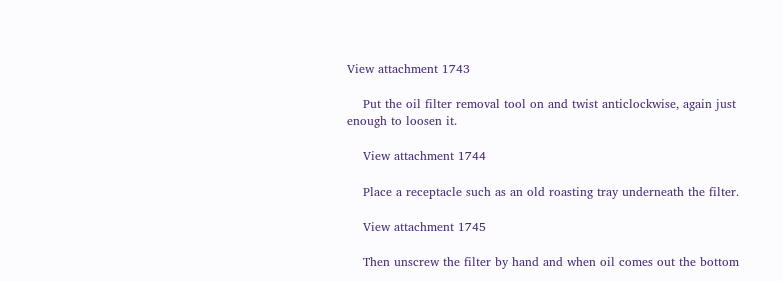View attachment 1743

    Put the oil filter removal tool on and twist anticlockwise, again just enough to loosen it.

    View attachment 1744

    Place a receptacle such as an old roasting tray underneath the filter.

    View attachment 1745

    Then unscrew the filter by hand and when oil comes out the bottom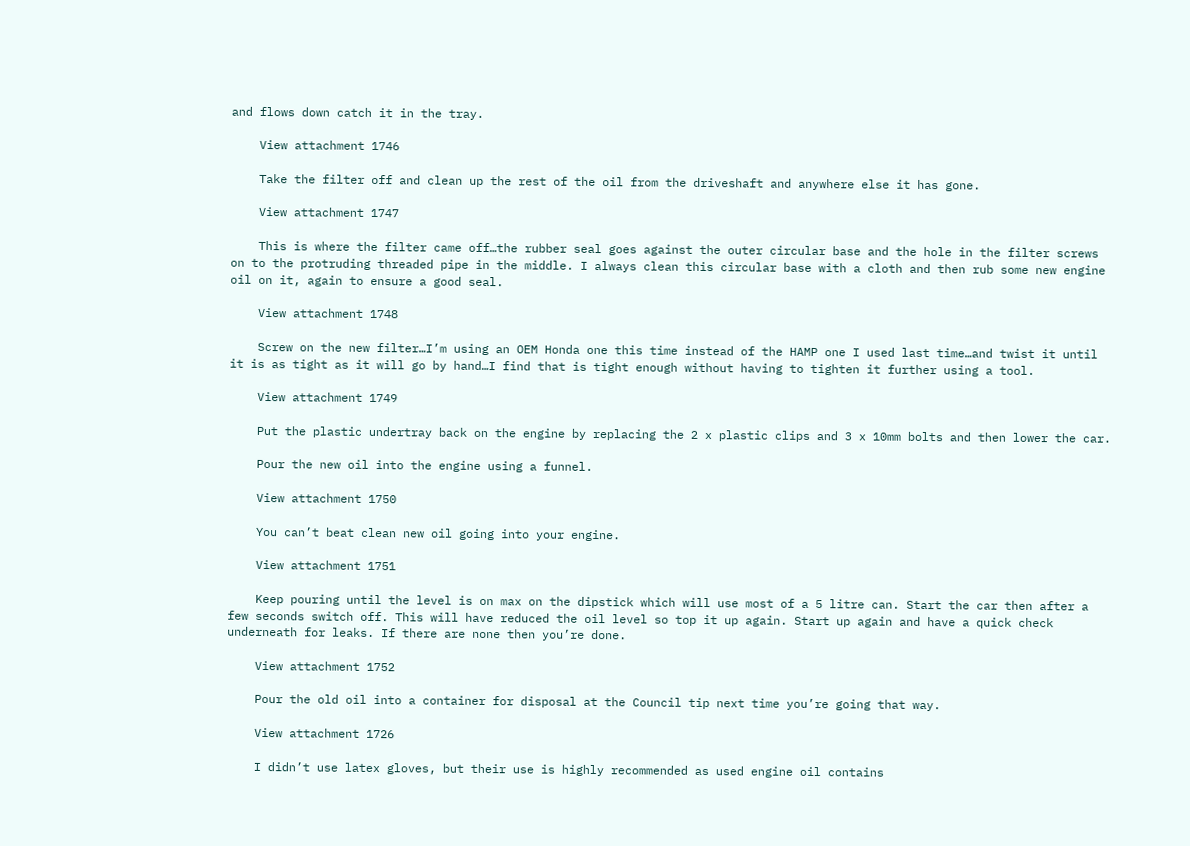and flows down catch it in the tray.

    View attachment 1746

    Take the filter off and clean up the rest of the oil from the driveshaft and anywhere else it has gone.

    View attachment 1747

    This is where the filter came off…the rubber seal goes against the outer circular base and the hole in the filter screws on to the protruding threaded pipe in the middle. I always clean this circular base with a cloth and then rub some new engine oil on it, again to ensure a good seal.

    View attachment 1748

    Screw on the new filter…I’m using an OEM Honda one this time instead of the HAMP one I used last time…and twist it until it is as tight as it will go by hand…I find that is tight enough without having to tighten it further using a tool.

    View attachment 1749

    Put the plastic undertray back on the engine by replacing the 2 x plastic clips and 3 x 10mm bolts and then lower the car.

    Pour the new oil into the engine using a funnel.

    View attachment 1750

    You can’t beat clean new oil going into your engine.

    View attachment 1751

    Keep pouring until the level is on max on the dipstick which will use most of a 5 litre can. Start the car then after a few seconds switch off. This will have reduced the oil level so top it up again. Start up again and have a quick check underneath for leaks. If there are none then you’re done.

    View attachment 1752

    Pour the old oil into a container for disposal at the Council tip next time you’re going that way.

    View attachment 1726

    I didn’t use latex gloves, but their use is highly recommended as used engine oil contains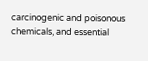carcinogenic and poisonous chemicals, and essential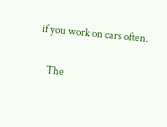if you work on cars often.

    The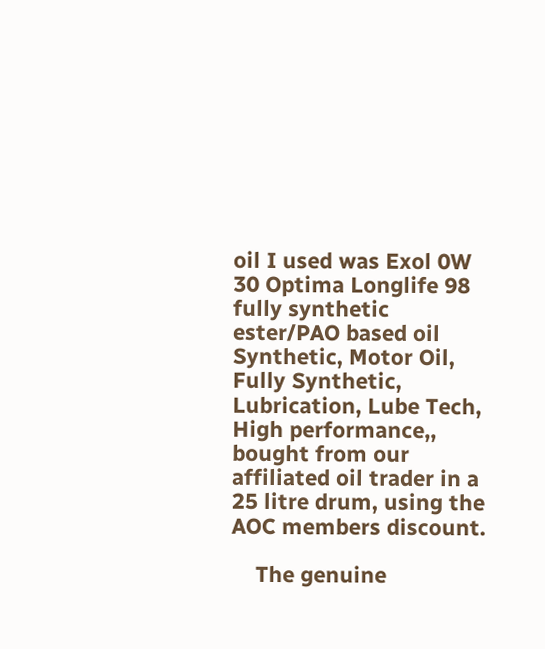oil I used was Exol 0W 30 Optima Longlife 98 fully synthetic ester/PAO based oil Synthetic, Motor Oil, Fully Synthetic, Lubrication, Lube Tech, High performance,, bought from our affiliated oil trader in a 25 litre drum, using the AOC members discount.

    The genuine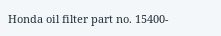Honda oil filter part no. 15400-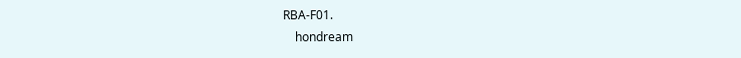RBA-F01.
    hondream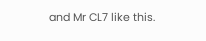and Mr CL7 like this.